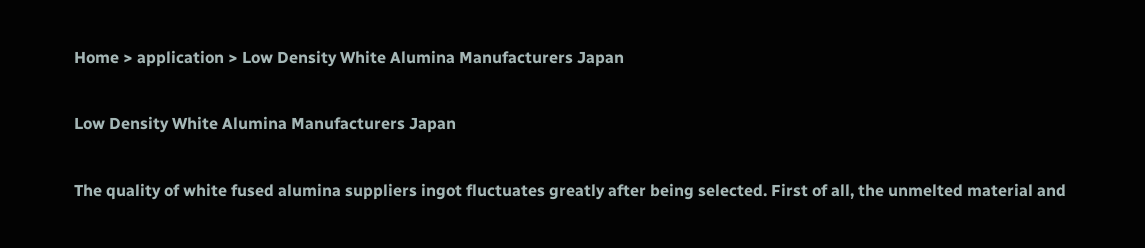Home > application > Low Density White Alumina Manufacturers Japan

Low Density White Alumina Manufacturers Japan

The quality of white fused alumina suppliers ingot fluctuates greatly after being selected. First of all, the unmelted material and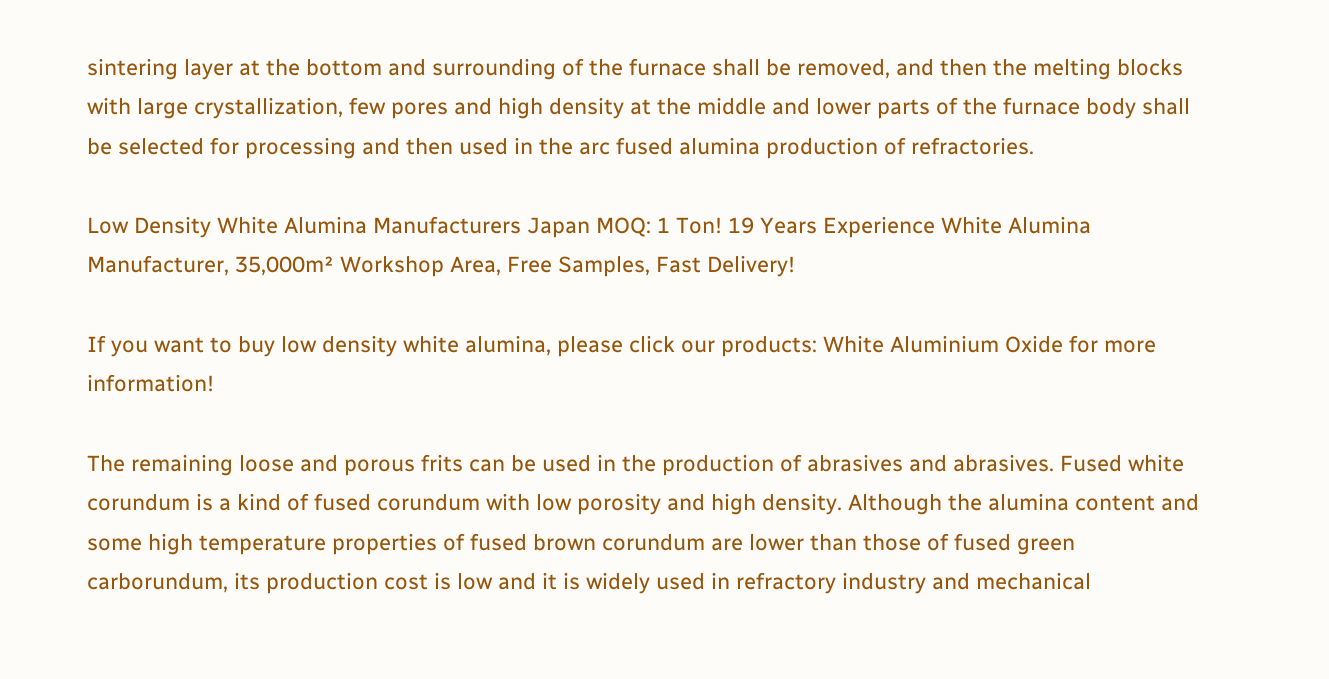sintering layer at the bottom and surrounding of the furnace shall be removed, and then the melting blocks with large crystallization, few pores and high density at the middle and lower parts of the furnace body shall be selected for processing and then used in the arc fused alumina production of refractories.

Low Density White Alumina Manufacturers Japan MOQ: 1 Ton! 19 Years Experience White Alumina Manufacturer, 35,000m² Workshop Area, Free Samples, Fast Delivery!

If you want to buy low density white alumina, please click our products: White Aluminium Oxide for more information!

The remaining loose and porous frits can be used in the production of abrasives and abrasives. Fused white corundum is a kind of fused corundum with low porosity and high density. Although the alumina content and some high temperature properties of fused brown corundum are lower than those of fused green carborundum, its production cost is low and it is widely used in refractory industry and mechanical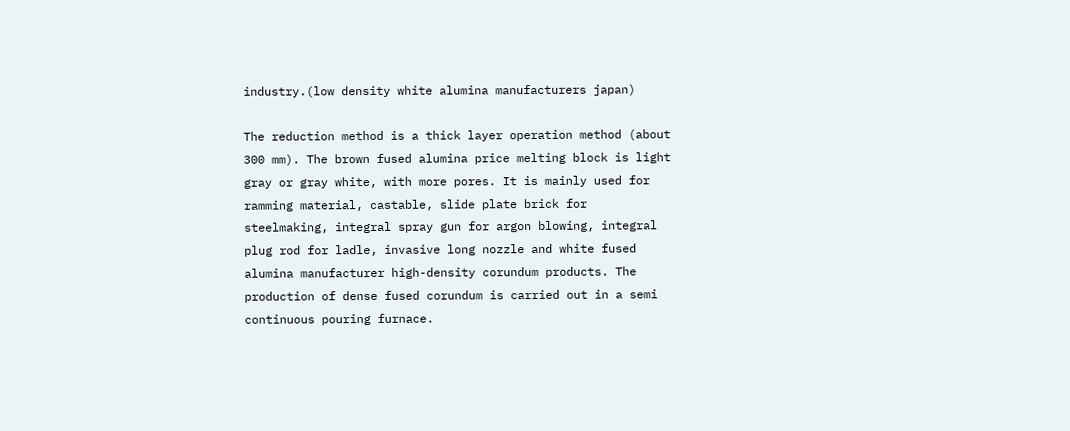industry.(low density white alumina manufacturers japan)

The reduction method is a thick layer operation method (about 300 mm). The brown fused alumina price melting block is light gray or gray white, with more pores. It is mainly used for ramming material, castable, slide plate brick for steelmaking, integral spray gun for argon blowing, integral plug rod for ladle, invasive long nozzle and white fused alumina manufacturer high-density corundum products. The production of dense fused corundum is carried out in a semi continuous pouring furnace.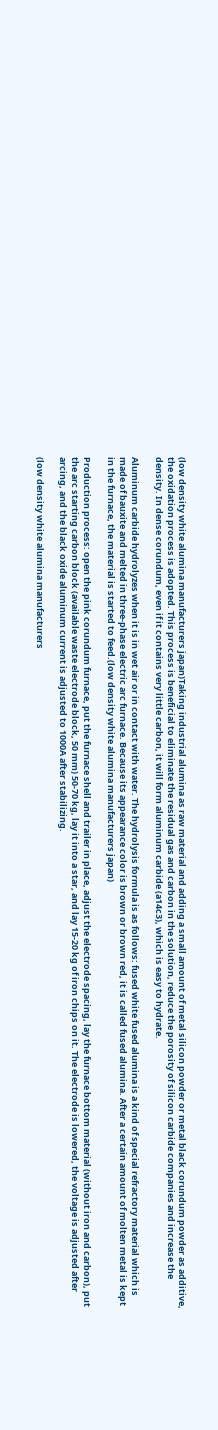(low density white alumina manufacturers japan)Taking industrial alumina as raw material and adding a small amount of metal silicon powder or metal black corundum powder as additive, the oxidation process is adopted. This process is beneficial to eliminate the residual gas and carbon in the solution, reduce the porosity of silicon carbide companies and increase the density. In dense corundum, even if it contains very little carbon, it will form aluminum carbide (a14c3), which is easy to hydrate.

Aluminum carbide hydrolyzes when it is in wet air or in contact with water. The hydrolysis formula is as follows: fused white fused alumina is a kind of special refractory material which is made of bauxite and melted in three-phase electric arc furnace. Because its appearance color is brown or brown red, it is called fused alumina. After a certain amount of molten metal is kept in the furnace, the material is started to feed.(low density white alumina manufacturers japan)

Production process: open the pink corundum furnace, put the furnace shell and trailer in place, adjust the electrode spacing, lay the furnace bottom material (without iron and carbon), put the arc starting carbon block (available waste electrode block, 50 mm) 50-70 kg, lay it into a star, and lay 15-20 kg of iron chips on it. The electrode is lowered, the voltage is adjusted after arcing, and the black oxide aluminum current is adjusted to 1000A after stabilizing.

(low density white alumina manufacturers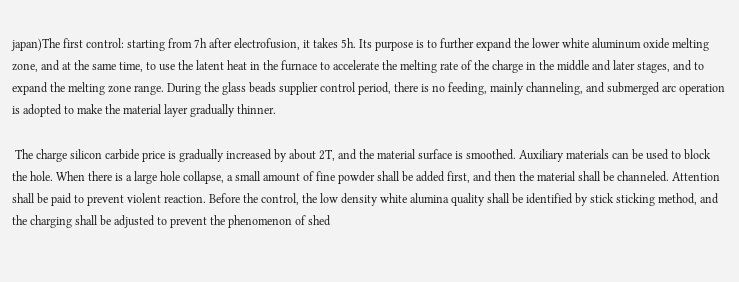japan)The first control: starting from 7h after electrofusion, it takes 5h. Its purpose is to further expand the lower white aluminum oxide melting zone, and at the same time, to use the latent heat in the furnace to accelerate the melting rate of the charge in the middle and later stages, and to expand the melting zone range. During the glass beads supplier control period, there is no feeding, mainly channeling, and submerged arc operation is adopted to make the material layer gradually thinner.

 The charge silicon carbide price is gradually increased by about 2T, and the material surface is smoothed. Auxiliary materials can be used to block the hole. When there is a large hole collapse, a small amount of fine powder shall be added first, and then the material shall be channeled. Attention shall be paid to prevent violent reaction. Before the control, the low density white alumina quality shall be identified by stick sticking method, and the charging shall be adjusted to prevent the phenomenon of shed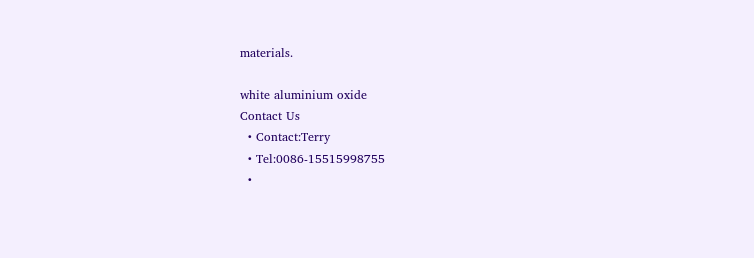materials.

white aluminium oxide
Contact Us
  • Contact:Terry
  • Tel:0086-15515998755
  •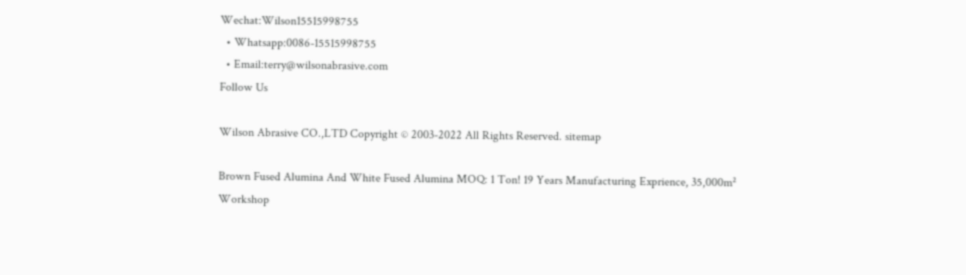Wechat:Wilson15515998755
  • Whatsapp:0086-15515998755
  • Email:terry@wilsonabrasive.com
Follow Us

Wilson Abrasive CO.,LTD Copyright © 2003-2022 All Rights Reserved. sitemap

Brown Fused Alumina And White Fused Alumina MOQ: 1 Ton! 19 Years Manufacturing Exprience, 35,000m² Workshop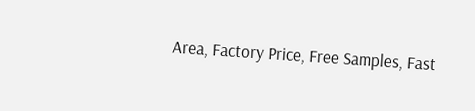Area, Factory Price, Free Samples, Fast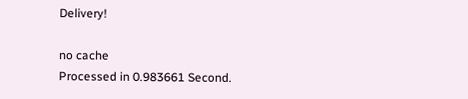Delivery!

no cache
Processed in 0.983661 Second.